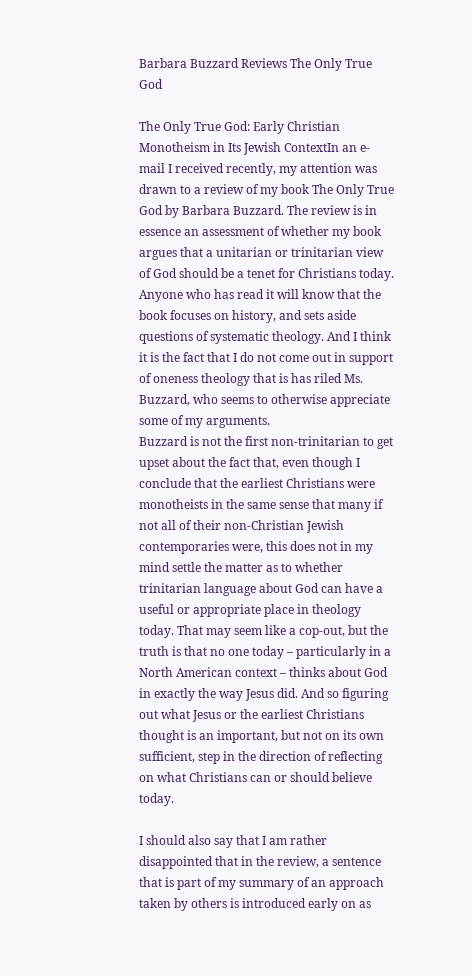Barbara Buzzard Reviews The Only True God

The Only True God: Early Christian Monotheism in Its Jewish ContextIn an e-mail I received recently, my attention was drawn to a review of my book The Only True God by Barbara Buzzard. The review is in essence an assessment of whether my book argues that a unitarian or trinitarian view of God should be a tenet for Christians today. Anyone who has read it will know that the book focuses on history, and sets aside questions of systematic theology. And I think it is the fact that I do not come out in support of oneness theology that is has riled Ms. Buzzard, who seems to otherwise appreciate some of my arguments.
Buzzard is not the first non-trinitarian to get upset about the fact that, even though I conclude that the earliest Christians were monotheists in the same sense that many if not all of their non-Christian Jewish contemporaries were, this does not in my mind settle the matter as to whether trinitarian language about God can have a useful or appropriate place in theology today. That may seem like a cop-out, but the truth is that no one today – particularly in a North American context – thinks about God in exactly the way Jesus did. And so figuring out what Jesus or the earliest Christians thought is an important, but not on its own sufficient, step in the direction of reflecting on what Christians can or should believe today.

I should also say that I am rather disappointed that in the review, a sentence that is part of my summary of an approach taken by others is introduced early on as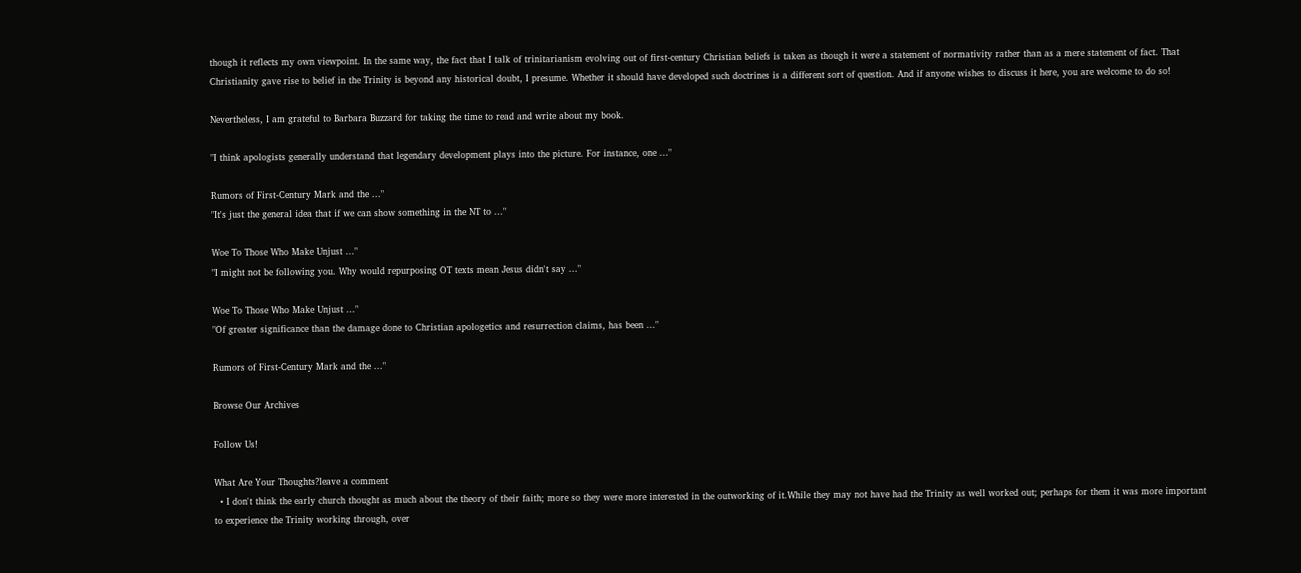though it reflects my own viewpoint. In the same way, the fact that I talk of trinitarianism evolving out of first-century Christian beliefs is taken as though it were a statement of normativity rather than as a mere statement of fact. That Christianity gave rise to belief in the Trinity is beyond any historical doubt, I presume. Whether it should have developed such doctrines is a different sort of question. And if anyone wishes to discuss it here, you are welcome to do so!

Nevertheless, I am grateful to Barbara Buzzard for taking the time to read and write about my book.

"I think apologists generally understand that legendary development plays into the picture. For instance, one ..."

Rumors of First-Century Mark and the ..."
"It's just the general idea that if we can show something in the NT to ..."

Woe To Those Who Make Unjust ..."
"I might not be following you. Why would repurposing OT texts mean Jesus didn't say ..."

Woe To Those Who Make Unjust ..."
"Of greater significance than the damage done to Christian apologetics and resurrection claims, has been ..."

Rumors of First-Century Mark and the ..."

Browse Our Archives

Follow Us!

What Are Your Thoughts?leave a comment
  • I don't think the early church thought as much about the theory of their faith; more so they were more interested in the outworking of it.While they may not have had the Trinity as well worked out; perhaps for them it was more important to experience the Trinity working through, over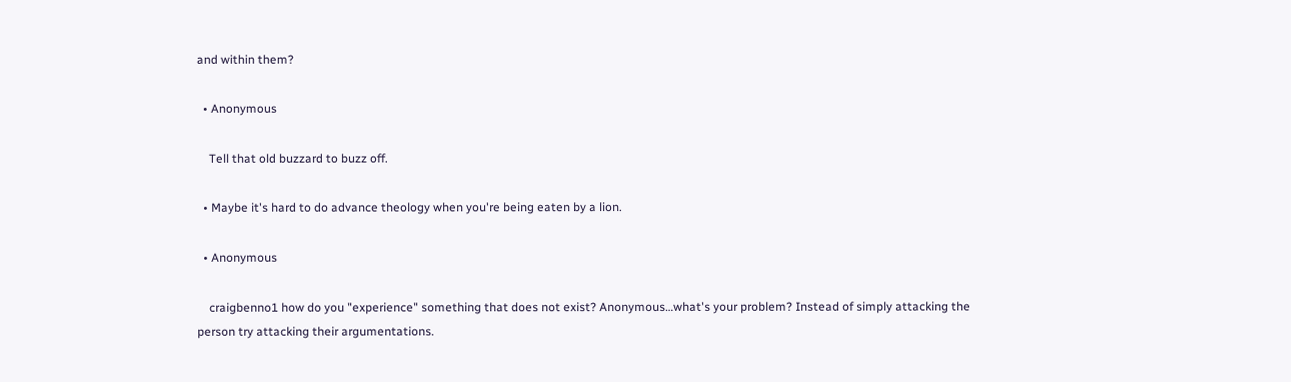and within them?

  • Anonymous

    Tell that old buzzard to buzz off.

  • Maybe it's hard to do advance theology when you're being eaten by a lion.

  • Anonymous

    craigbenno1 how do you "experience" something that does not exist? Anonymous…what's your problem? Instead of simply attacking the person try attacking their argumentations.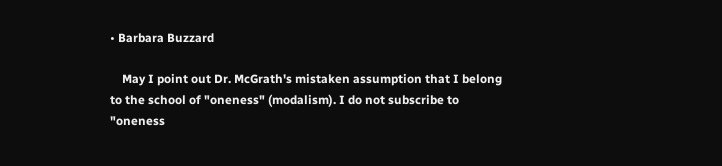• Barbara Buzzard

    May I point out Dr. McGrath's mistaken assumption that I belong to the school of "oneness" (modalism). I do not subscribe to "oneness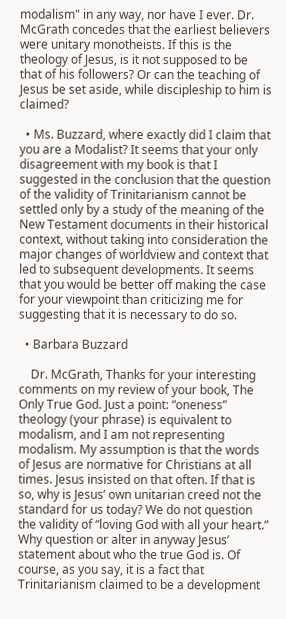modalism" in any way, nor have I ever. Dr. McGrath concedes that the earliest believers were unitary monotheists. If this is the theology of Jesus, is it not supposed to be that of his followers? Or can the teaching of Jesus be set aside, while discipleship to him is claimed?

  • Ms. Buzzard, where exactly did I claim that you are a Modalist? It seems that your only disagreement with my book is that I suggested in the conclusion that the question of the validity of Trinitarianism cannot be settled only by a study of the meaning of the New Testament documents in their historical context, without taking into consideration the major changes of worldview and context that led to subsequent developments. It seems that you would be better off making the case for your viewpoint than criticizing me for suggesting that it is necessary to do so.

  • Barbara Buzzard

    Dr. McGrath, Thanks for your interesting comments on my review of your book, The Only True God. Just a point: “oneness” theology (your phrase) is equivalent to modalism, and I am not representing modalism. My assumption is that the words of Jesus are normative for Christians at all times. Jesus insisted on that often. If that is so, why is Jesus’ own unitarian creed not the standard for us today? We do not question the validity of “loving God with all your heart.” Why question or alter in anyway Jesus’ statement about who the true God is. Of course, as you say, it is a fact that Trinitarianism claimed to be a development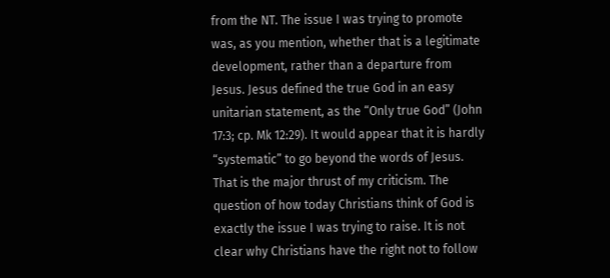from the NT. The issue I was trying to promote was, as you mention, whether that is a legitimate development, rather than a departure from Jesus. Jesus defined the true God in an easy unitarian statement, as the “Only true God” (John 17:3; cp. Mk 12:29). It would appear that it is hardly “systematic” to go beyond the words of Jesus. That is the major thrust of my criticism. The question of how today Christians think of God is exactly the issue I was trying to raise. It is not clear why Christians have the right not to follow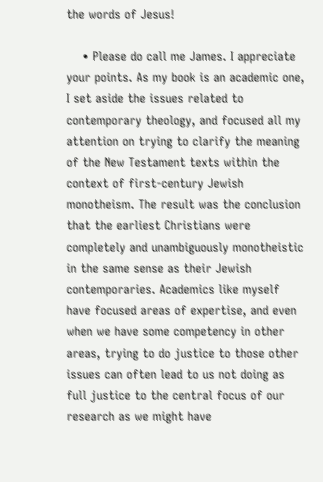the words of Jesus!

    • Please do call me James. I appreciate your points. As my book is an academic one, I set aside the issues related to contemporary theology, and focused all my attention on trying to clarify the meaning of the New Testament texts within the context of first-century Jewish monotheism. The result was the conclusion that the earliest Christians were completely and unambiguously monotheistic in the same sense as their Jewish contemporaries. Academics like myself have focused areas of expertise, and even when we have some competency in other areas, trying to do justice to those other issues can often lead to us not doing as full justice to the central focus of our research as we might have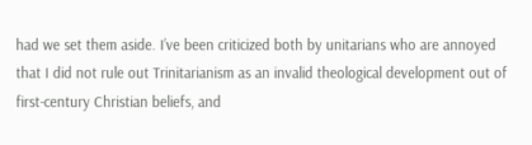had we set them aside. I’ve been criticized both by unitarians who are annoyed that I did not rule out Trinitarianism as an invalid theological development out of first-century Christian beliefs, and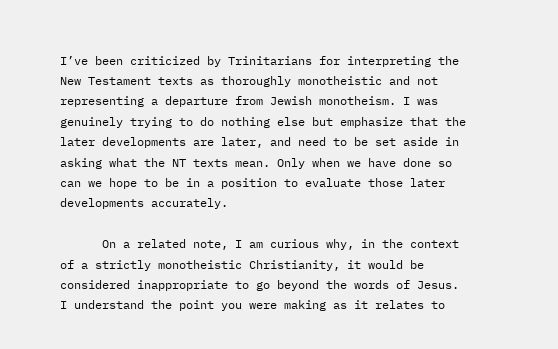I’ve been criticized by Trinitarians for interpreting the New Testament texts as thoroughly monotheistic and not representing a departure from Jewish monotheism. I was genuinely trying to do nothing else but emphasize that the later developments are later, and need to be set aside in asking what the NT texts mean. Only when we have done so can we hope to be in a position to evaluate those later developments accurately.

      On a related note, I am curious why, in the context of a strictly monotheistic Christianity, it would be considered inappropriate to go beyond the words of Jesus. I understand the point you were making as it relates to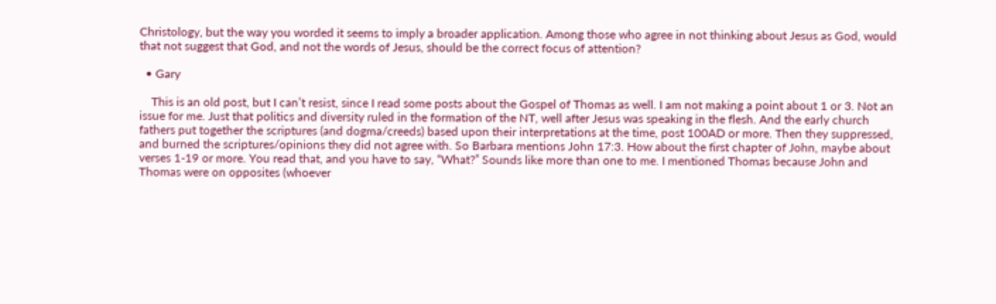Christology, but the way you worded it seems to imply a broader application. Among those who agree in not thinking about Jesus as God, would that not suggest that God, and not the words of Jesus, should be the correct focus of attention?

  • Gary

    This is an old post, but I can’t resist, since I read some posts about the Gospel of Thomas as well. I am not making a point about 1 or 3. Not an issue for me. Just that politics and diversity ruled in the formation of the NT, well after Jesus was speaking in the flesh. And the early church fathers put together the scriptures (and dogma/creeds) based upon their interpretations at the time, post 100AD or more. Then they suppressed, and burned the scriptures/opinions they did not agree with. So Barbara mentions John 17:3. How about the first chapter of John, maybe about verses 1-19 or more. You read that, and you have to say, “What?” Sounds like more than one to me. I mentioned Thomas because John and Thomas were on opposites (whoever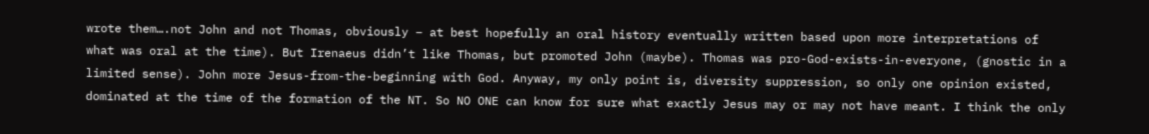wrote them….not John and not Thomas, obviously – at best hopefully an oral history eventually written based upon more interpretations of what was oral at the time). But Irenaeus didn’t like Thomas, but promoted John (maybe). Thomas was pro-God-exists-in-everyone, (gnostic in a limited sense). John more Jesus-from-the-beginning with God. Anyway, my only point is, diversity suppression, so only one opinion existed, dominated at the time of the formation of the NT. So NO ONE can know for sure what exactly Jesus may or may not have meant. I think the only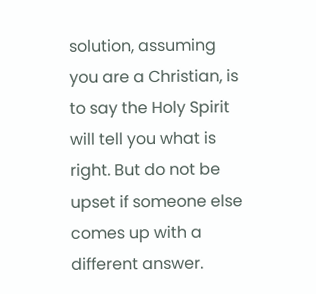solution, assuming you are a Christian, is to say the Holy Spirit will tell you what is right. But do not be upset if someone else comes up with a different answer.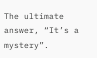The ultimate answer, “It’s a mystery”.